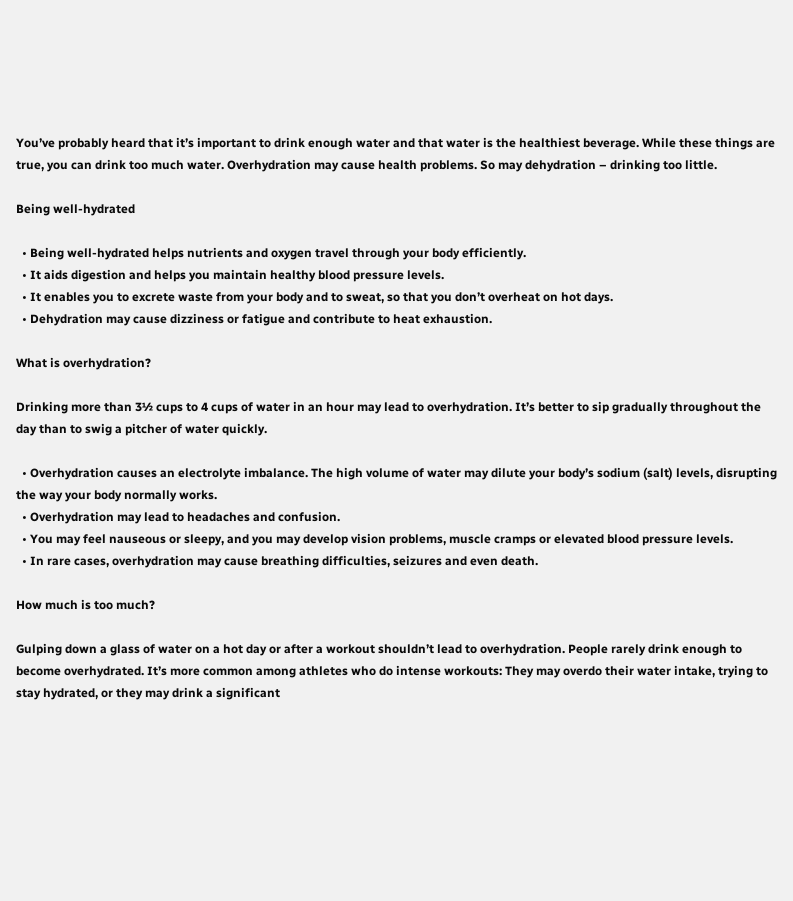You’ve probably heard that it’s important to drink enough water and that water is the healthiest beverage. While these things are true, you can drink too much water. Overhydration may cause health problems. So may dehydration – drinking too little.

Being well-hydrated

  • Being well-hydrated helps nutrients and oxygen travel through your body efficiently.
  • It aids digestion and helps you maintain healthy blood pressure levels.
  • It enables you to excrete waste from your body and to sweat, so that you don’t overheat on hot days.
  • Dehydration may cause dizziness or fatigue and contribute to heat exhaustion.

What is overhydration?

Drinking more than 3½ cups to 4 cups of water in an hour may lead to overhydration. It’s better to sip gradually throughout the day than to swig a pitcher of water quickly.

  • Overhydration causes an electrolyte imbalance. The high volume of water may dilute your body’s sodium (salt) levels, disrupting the way your body normally works.
  • Overhydration may lead to headaches and confusion.
  • You may feel nauseous or sleepy, and you may develop vision problems, muscle cramps or elevated blood pressure levels.
  • In rare cases, overhydration may cause breathing difficulties, seizures and even death.

How much is too much?

Gulping down a glass of water on a hot day or after a workout shouldn’t lead to overhydration. People rarely drink enough to become overhydrated. It’s more common among athletes who do intense workouts: They may overdo their water intake, trying to stay hydrated, or they may drink a significant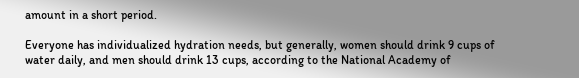amount in a short period.

Everyone has individualized hydration needs, but generally, women should drink 9 cups of water daily, and men should drink 13 cups, according to the National Academy of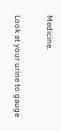Medicine.

Look at your urine to gauge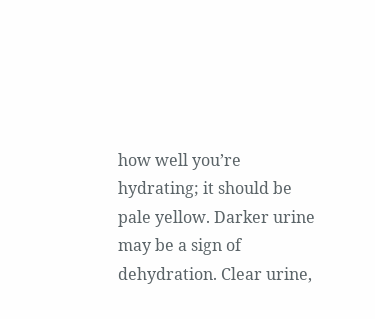how well you’re hydrating; it should be pale yellow. Darker urine may be a sign of dehydration. Clear urine,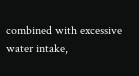combined with excessive water intake,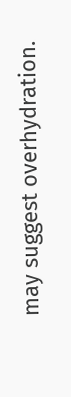may suggest overhydration.